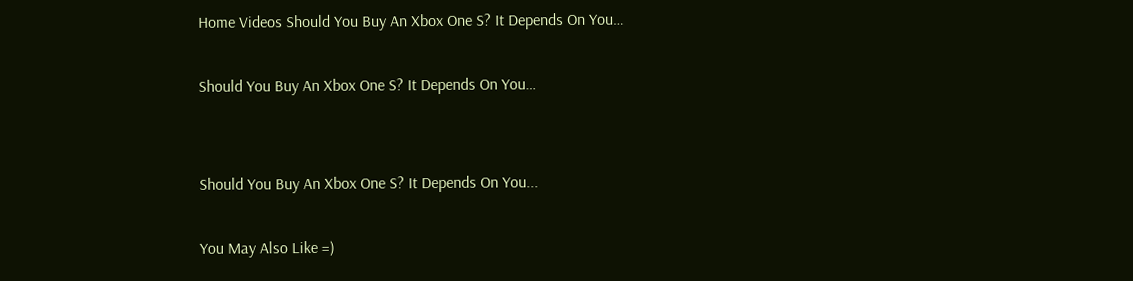Home Videos Should You Buy An Xbox One S? It Depends On You…

Should You Buy An Xbox One S? It Depends On You…


Should You Buy An Xbox One S? It Depends On You...

You May Also Like =)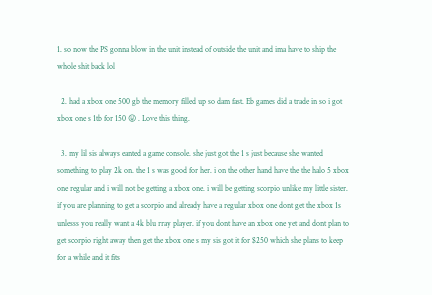1. so now the PS gonna blow in the unit instead of outside the unit and ima have to ship the whole shit back lol

  2. had a xbox one 500 gb the memory filled up so dam fast. Eb games did a trade in so i got xbox one s 1tb for 150 😛 . Love this thing.

  3. my lil sis always eanted a game console. she just got the 1 s just because she wanted something to play 2k on. the 1 s was good for her. i on the other hand have the the halo 5 xbox one regular and i will not be getting a xbox one. i will be getting scorpio unlike my little sister. if you are planning to get a scorpio and already have a regular xbox one dont get the xbox 1s unlesss you really want a 4k blu rray player. if you dont have an xbox one yet and dont plan to get scorpio right away then get the xbox one s my sis got it for $250 which she plans to keep for a while and it fits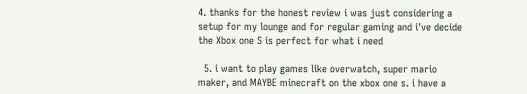4. thanks for the honest review i was just considering a setup for my lounge and for regular gaming and i've decide the Xbox one S is perfect for what i need

  5. i want to play games like overwatch, super mario maker, and MAYBE minecraft on the xbox one s. i have a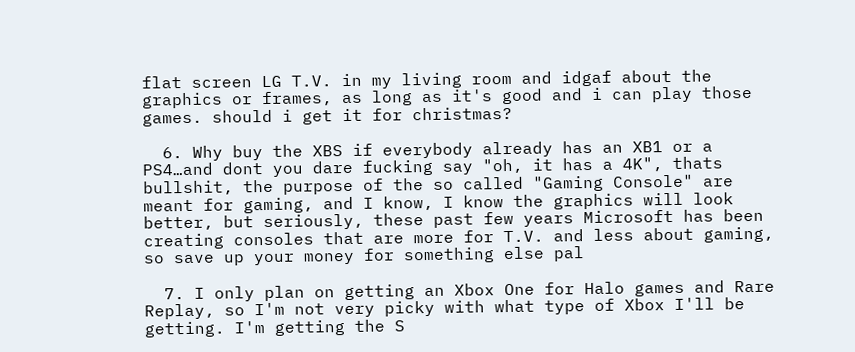flat screen LG T.V. in my living room and idgaf about the graphics or frames, as long as it's good and i can play those games. should i get it for christmas?

  6. Why buy the XBS if everybody already has an XB1 or a PS4…and dont you dare fucking say "oh, it has a 4K", thats bullshit, the purpose of the so called "Gaming Console" are meant for gaming, and I know, I know the graphics will look better, but seriously, these past few years Microsoft has been creating consoles that are more for T.V. and less about gaming, so save up your money for something else pal

  7. I only plan on getting an Xbox One for Halo games and Rare Replay, so I'm not very picky with what type of Xbox I'll be getting. I'm getting the S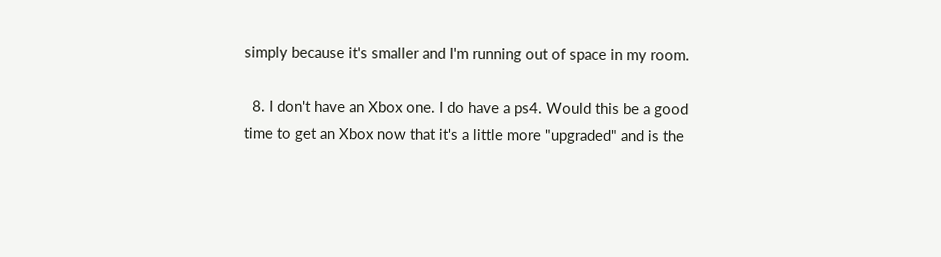simply because it's smaller and I'm running out of space in my room.

  8. I don't have an Xbox one. I do have a ps4. Would this be a good time to get an Xbox now that it's a little more "upgraded" and is the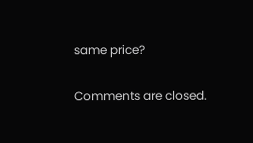same price?

Comments are closed.